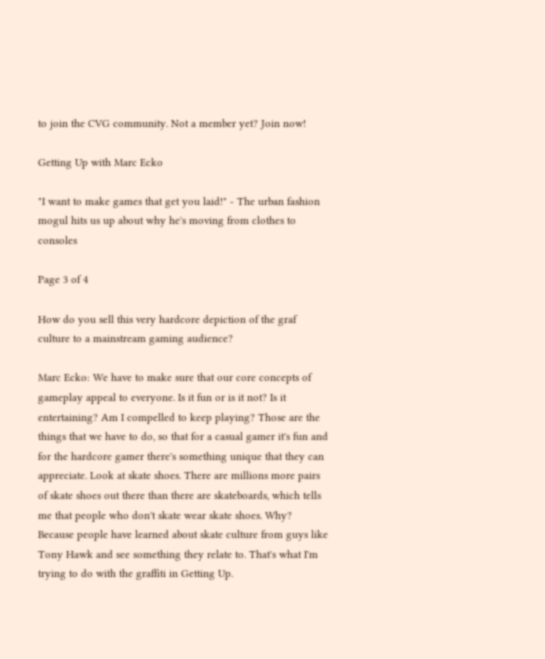to join the CVG community. Not a member yet? Join now!

Getting Up with Marc Ecko

"I want to make games that get you laid!" - The urban fashion mogul hits us up about why he's moving from clothes to consoles

Page 3 of 4

How do you sell this very hardcore depiction of the graf culture to a mainstream gaming audience?

Marc Ecko: We have to make sure that our core concepts of gameplay appeal to everyone. Is it fun or is it not? Is it entertaining? Am I compelled to keep playing? Those are the things that we have to do, so that for a casual gamer it's fun and for the hardcore gamer there's something unique that they can appreciate. Look at skate shoes. There are millions more pairs of skate shoes out there than there are skateboards, which tells me that people who don't skate wear skate shoes. Why? Because people have learned about skate culture from guys like Tony Hawk and see something they relate to. That's what I'm trying to do with the graffiti in Getting Up.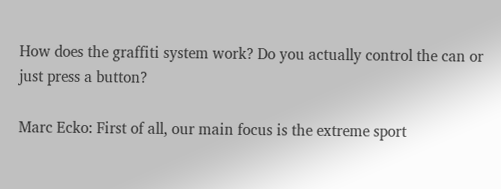How does the graffiti system work? Do you actually control the can or just press a button?

Marc Ecko: First of all, our main focus is the extreme sport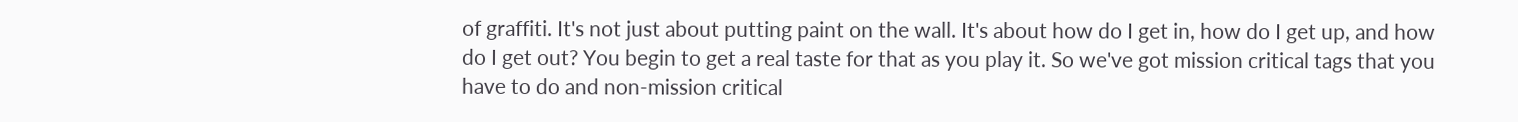of graffiti. It's not just about putting paint on the wall. It's about how do I get in, how do I get up, and how do I get out? You begin to get a real taste for that as you play it. So we've got mission critical tags that you have to do and non-mission critical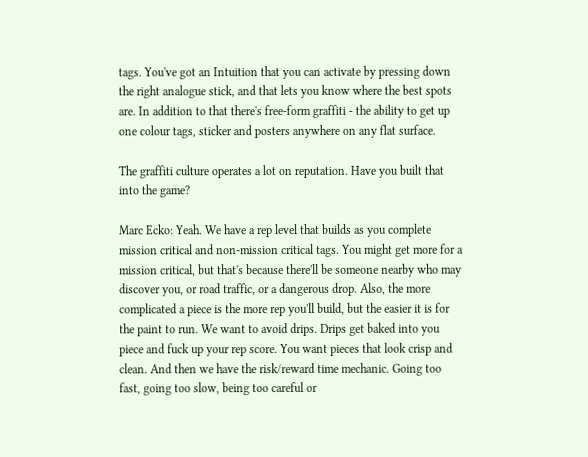tags. You've got an Intuition that you can activate by pressing down the right analogue stick, and that lets you know where the best spots are. In addition to that there's free-form graffiti - the ability to get up one colour tags, sticker and posters anywhere on any flat surface.

The graffiti culture operates a lot on reputation. Have you built that into the game?

Marc Ecko: Yeah. We have a rep level that builds as you complete mission critical and non-mission critical tags. You might get more for a mission critical, but that's because there'll be someone nearby who may discover you, or road traffic, or a dangerous drop. Also, the more complicated a piece is the more rep you'll build, but the easier it is for the paint to run. We want to avoid drips. Drips get baked into you piece and fuck up your rep score. You want pieces that look crisp and clean. And then we have the risk/reward time mechanic. Going too fast, going too slow, being too careful or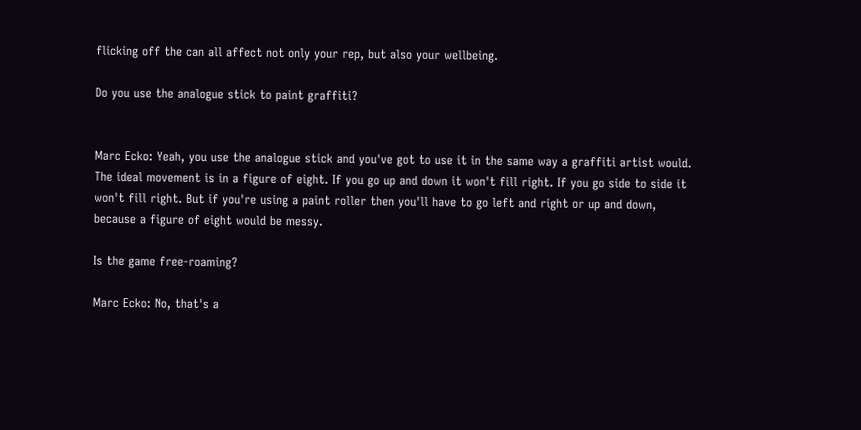flicking off the can all affect not only your rep, but also your wellbeing.

Do you use the analogue stick to paint graffiti?


Marc Ecko: Yeah, you use the analogue stick and you've got to use it in the same way a graffiti artist would. The ideal movement is in a figure of eight. If you go up and down it won't fill right. If you go side to side it won't fill right. But if you're using a paint roller then you'll have to go left and right or up and down, because a figure of eight would be messy.

Is the game free-roaming?

Marc Ecko: No, that's a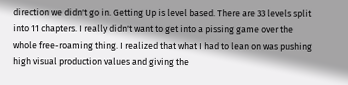direction we didn't go in. Getting Up is level based. There are 33 levels split into 11 chapters. I really didn't want to get into a pissing game over the whole free-roaming thing. I realized that what I had to lean on was pushing high visual production values and giving the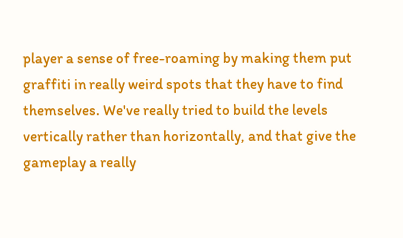player a sense of free-roaming by making them put graffiti in really weird spots that they have to find themselves. We've really tried to build the levels vertically rather than horizontally, and that give the gameplay a really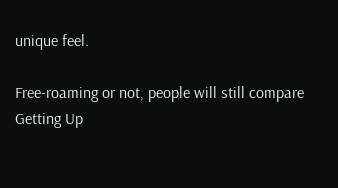unique feel.

Free-roaming or not, people will still compare Getting Up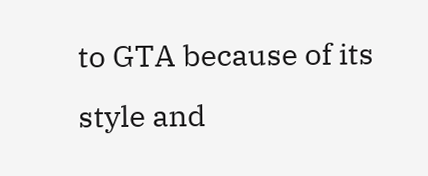to GTA because of its style and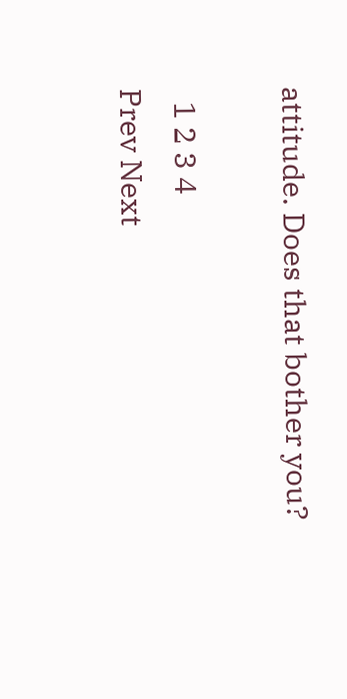attitude. Does that bother you?

  1 2 3 4
Prev Next